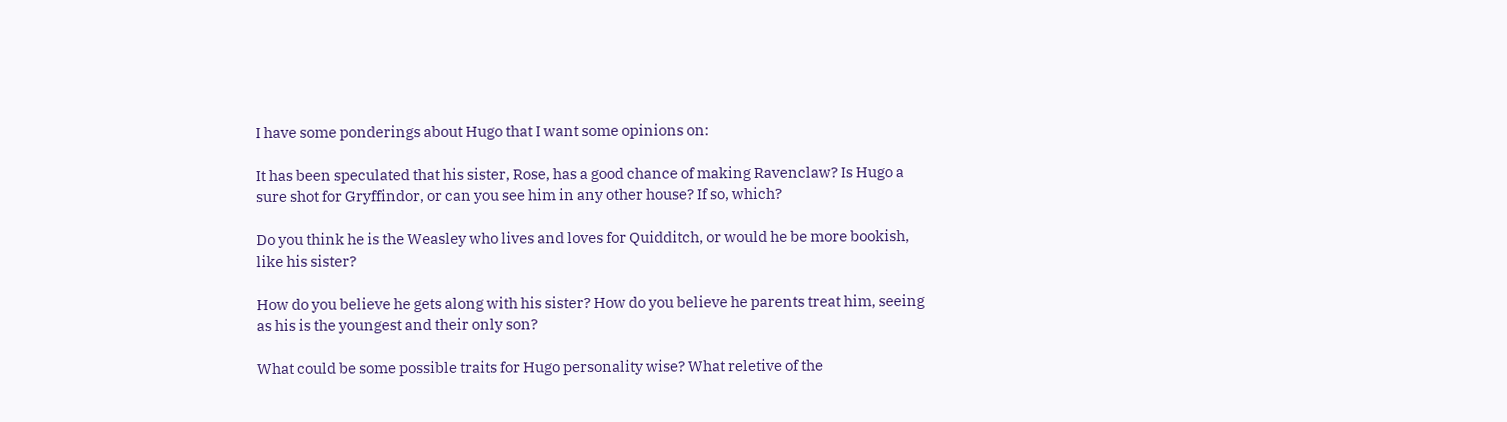I have some ponderings about Hugo that I want some opinions on:

It has been speculated that his sister, Rose, has a good chance of making Ravenclaw? Is Hugo a sure shot for Gryffindor, or can you see him in any other house? If so, which?

Do you think he is the Weasley who lives and loves for Quidditch, or would he be more bookish, like his sister?

How do you believe he gets along with his sister? How do you believe he parents treat him, seeing as his is the youngest and their only son?

What could be some possible traits for Hugo personality wise? What reletive of the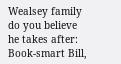Wealsey family do you believe he takes after: Book-smart Bill,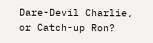Dare-Devil Charlie, or Catch-up Ron?